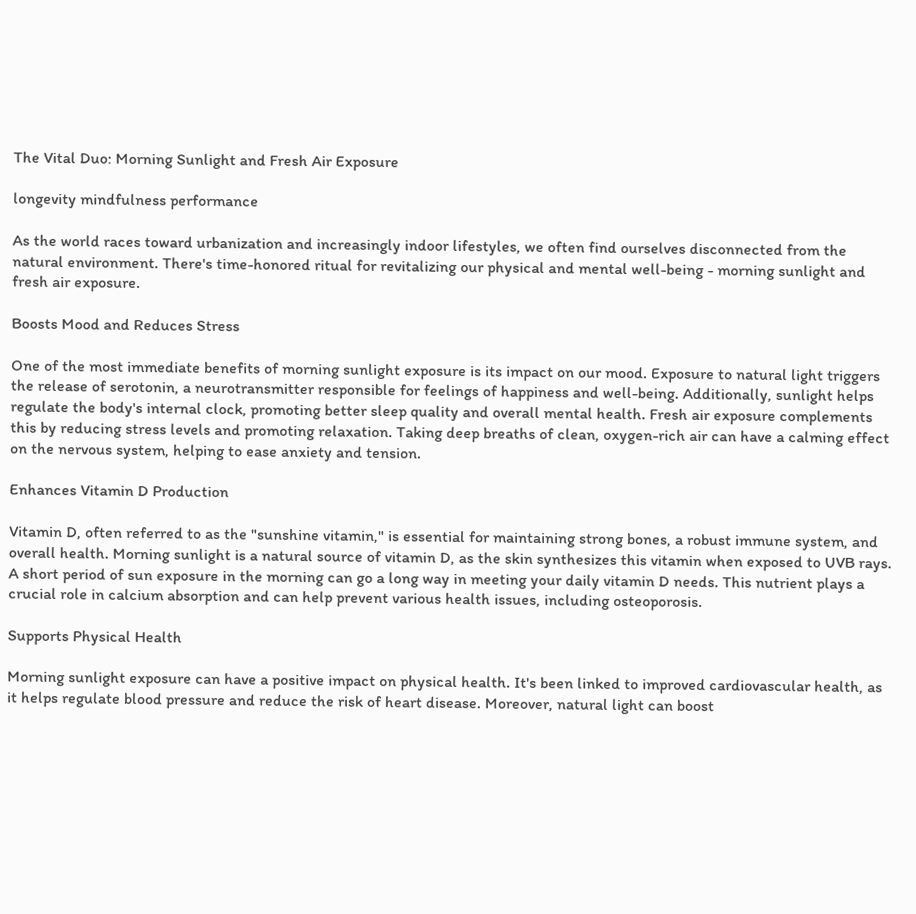The Vital Duo: Morning Sunlight and Fresh Air Exposure

longevity mindfulness performance

As the world races toward urbanization and increasingly indoor lifestyles, we often find ourselves disconnected from the natural environment. There's time-honored ritual for revitalizing our physical and mental well-being - morning sunlight and fresh air exposure.

Boosts Mood and Reduces Stress

One of the most immediate benefits of morning sunlight exposure is its impact on our mood. Exposure to natural light triggers the release of serotonin, a neurotransmitter responsible for feelings of happiness and well-being. Additionally, sunlight helps regulate the body's internal clock, promoting better sleep quality and overall mental health. Fresh air exposure complements this by reducing stress levels and promoting relaxation. Taking deep breaths of clean, oxygen-rich air can have a calming effect on the nervous system, helping to ease anxiety and tension.

Enhances Vitamin D Production

Vitamin D, often referred to as the "sunshine vitamin," is essential for maintaining strong bones, a robust immune system, and overall health. Morning sunlight is a natural source of vitamin D, as the skin synthesizes this vitamin when exposed to UVB rays. A short period of sun exposure in the morning can go a long way in meeting your daily vitamin D needs. This nutrient plays a crucial role in calcium absorption and can help prevent various health issues, including osteoporosis.

Supports Physical Health

Morning sunlight exposure can have a positive impact on physical health. It's been linked to improved cardiovascular health, as it helps regulate blood pressure and reduce the risk of heart disease. Moreover, natural light can boost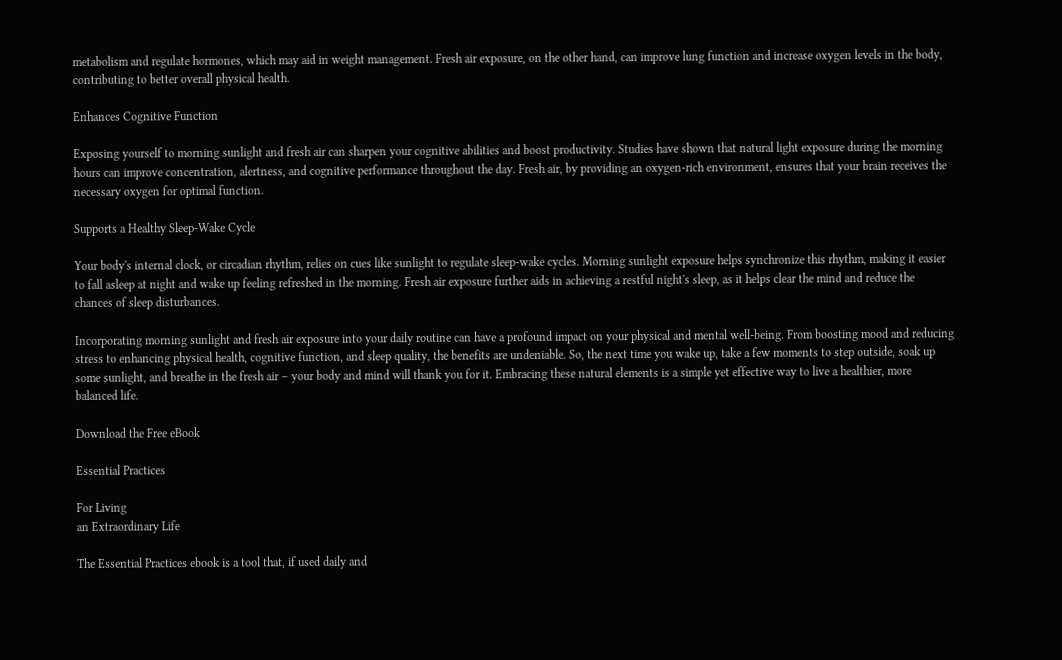metabolism and regulate hormones, which may aid in weight management. Fresh air exposure, on the other hand, can improve lung function and increase oxygen levels in the body, contributing to better overall physical health.

Enhances Cognitive Function

Exposing yourself to morning sunlight and fresh air can sharpen your cognitive abilities and boost productivity. Studies have shown that natural light exposure during the morning hours can improve concentration, alertness, and cognitive performance throughout the day. Fresh air, by providing an oxygen-rich environment, ensures that your brain receives the necessary oxygen for optimal function.

Supports a Healthy Sleep-Wake Cycle

Your body's internal clock, or circadian rhythm, relies on cues like sunlight to regulate sleep-wake cycles. Morning sunlight exposure helps synchronize this rhythm, making it easier to fall asleep at night and wake up feeling refreshed in the morning. Fresh air exposure further aids in achieving a restful night's sleep, as it helps clear the mind and reduce the chances of sleep disturbances.

Incorporating morning sunlight and fresh air exposure into your daily routine can have a profound impact on your physical and mental well-being. From boosting mood and reducing stress to enhancing physical health, cognitive function, and sleep quality, the benefits are undeniable. So, the next time you wake up, take a few moments to step outside, soak up some sunlight, and breathe in the fresh air – your body and mind will thank you for it. Embracing these natural elements is a simple yet effective way to live a healthier, more balanced life.

Download the Free eBook

Essential Practices

For Living
an Extraordinary Life

The Essential Practices ebook is a tool that, if used daily and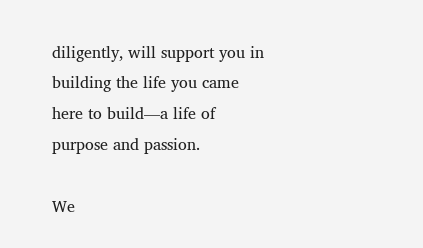diligently, will support you in building the life you came here to build—a life of purpose and passion.

We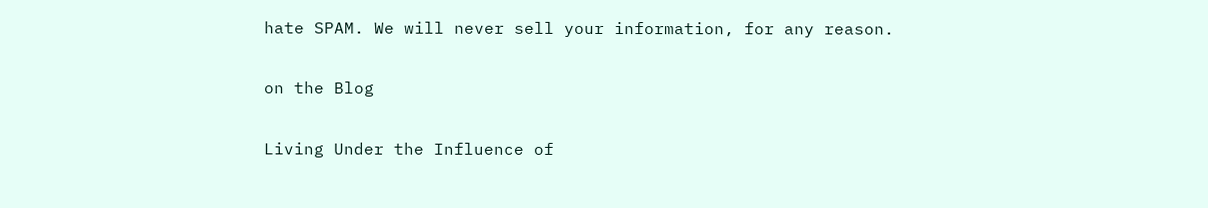hate SPAM. We will never sell your information, for any reason.

on the Blog

Living Under the Influence of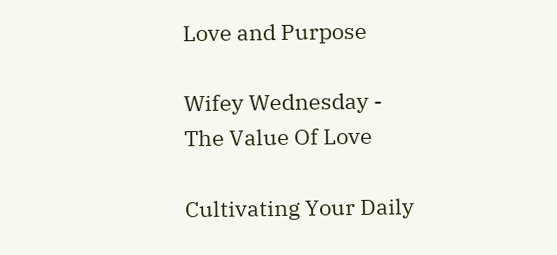Love and Purpose

Wifey Wednesday - The Value Of Love

Cultivating Your Daily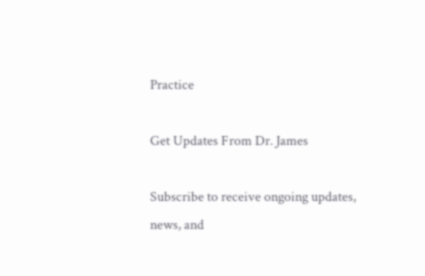Practice

Get Updates From Dr. James

Subscribe to receive ongoing updates, news, and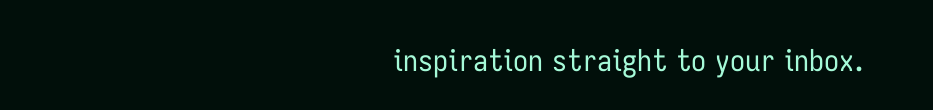inspiration straight to your inbox.